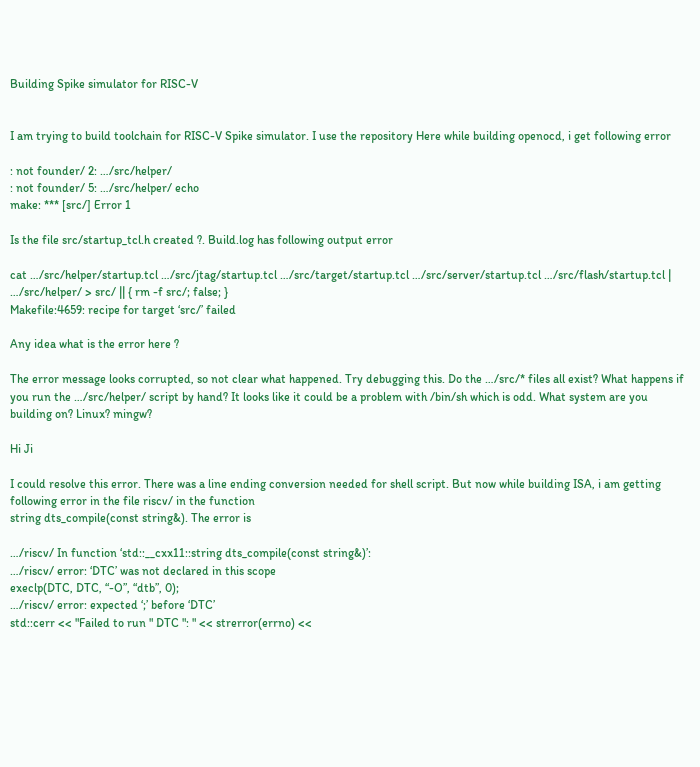Building Spike simulator for RISC-V


I am trying to build toolchain for RISC-V Spike simulator. I use the repository Here while building openocd, i get following error

: not founder/ 2: …/src/helper/
: not founder/ 5: …/src/helper/ echo
make: *** [src/] Error 1

Is the file src/startup_tcl.h created ?. Build.log has following output error

cat …/src/helper/startup.tcl …/src/jtag/startup.tcl …/src/target/startup.tcl …/src/server/startup.tcl …/src/flash/startup.tcl | …/src/helper/ > src/ || { rm -f src/; false; }
Makefile:4659: recipe for target ‘src/’ failed

Any idea what is the error here ?

The error message looks corrupted, so not clear what happened. Try debugging this. Do the …/src/* files all exist? What happens if you run the …/src/helper/ script by hand? It looks like it could be a problem with /bin/sh which is odd. What system are you building on? Linux? mingw?

Hi Ji

I could resolve this error. There was a line ending conversion needed for shell script. But now while building ISA, i am getting following error in the file riscv/ in the function
string dts_compile(const string&). The error is

…/riscv/ In function ‘std::__cxx11::string dts_compile(const string&)’:
…/riscv/ error: ‘DTC’ was not declared in this scope
execlp(DTC, DTC, “-O”, “dtb”, 0);
…/riscv/ error: expected ‘;’ before ‘DTC’
std::cerr << "Failed to run " DTC ": " << strerror(errno) <<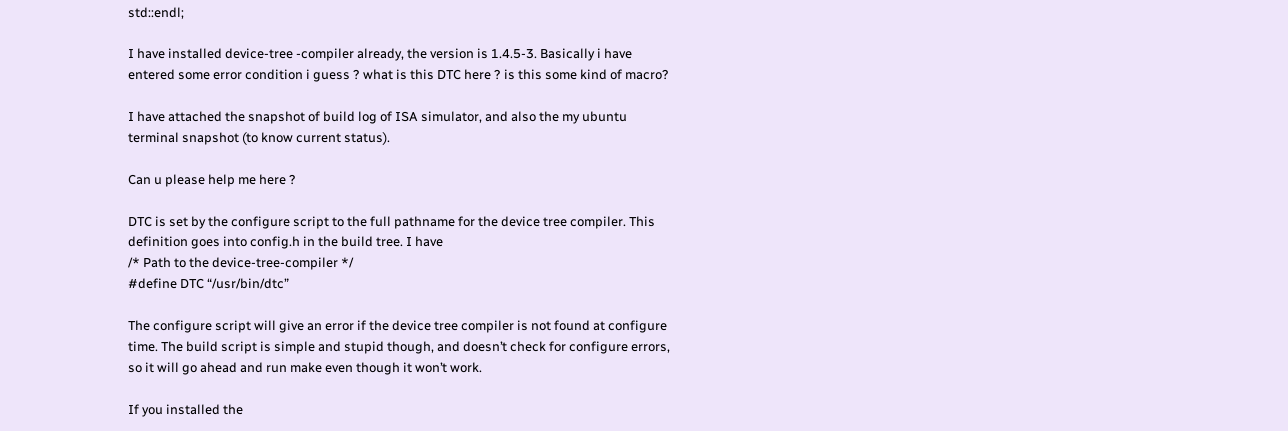std::endl;

I have installed device-tree -compiler already, the version is 1.4.5-3. Basically i have entered some error condition i guess ? what is this DTC here ? is this some kind of macro?

I have attached the snapshot of build log of ISA simulator, and also the my ubuntu terminal snapshot (to know current status).

Can u please help me here ?

DTC is set by the configure script to the full pathname for the device tree compiler. This definition goes into config.h in the build tree. I have
/* Path to the device-tree-compiler */
#define DTC “/usr/bin/dtc”

The configure script will give an error if the device tree compiler is not found at configure time. The build script is simple and stupid though, and doesn’t check for configure errors, so it will go ahead and run make even though it won’t work.

If you installed the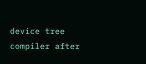device tree compiler after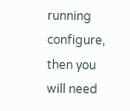running configure, then you will need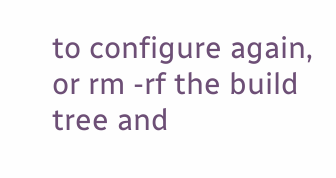to configure again, or rm -rf the build tree and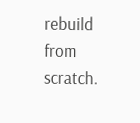rebuild from scratch.